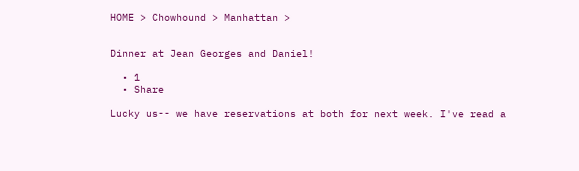HOME > Chowhound > Manhattan >


Dinner at Jean Georges and Daniel!

  • 1
  • Share

Lucky us-- we have reservations at both for next week. I've read a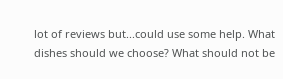lot of reviews but...could use some help. What dishes should we choose? What should not be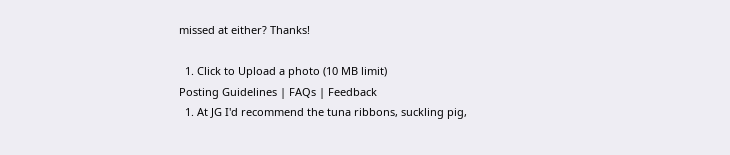missed at either? Thanks!

  1. Click to Upload a photo (10 MB limit)
Posting Guidelines | FAQs | Feedback
  1. At JG I'd recommend the tuna ribbons, suckling pig,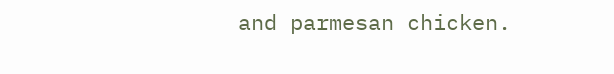and parmesan chicken.